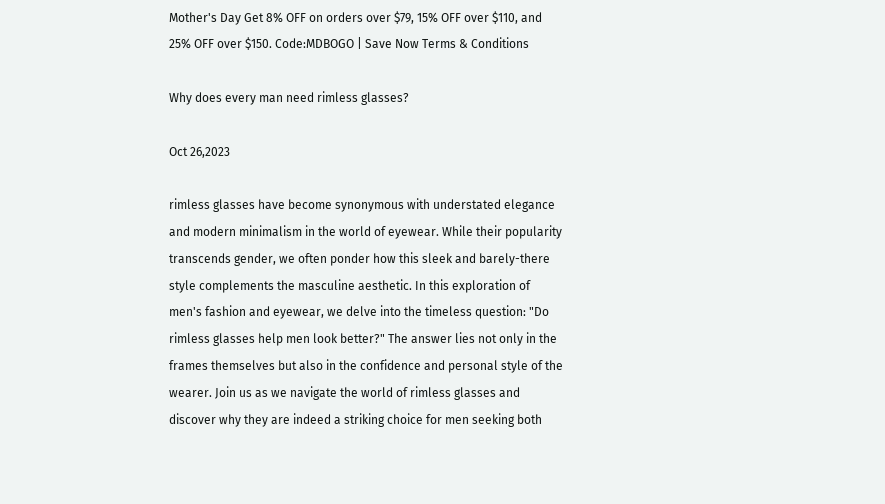Mother's Day Get 8% OFF on orders over $79, 15% OFF over $110, and 25% OFF over $150. Code:MDBOGO | Save Now Terms & Conditions

Why does every man need rimless glasses?

Oct 26,2023

rimless glasses have become synonymous with understated elegance and modern minimalism in the world of eyewear. While their popularity transcends gender, we often ponder how this sleek and barely-there style complements the masculine aesthetic. In this exploration of men's fashion and eyewear, we delve into the timeless question: "Do rimless glasses help men look better?" The answer lies not only in the frames themselves but also in the confidence and personal style of the wearer. Join us as we navigate the world of rimless glasses and discover why they are indeed a striking choice for men seeking both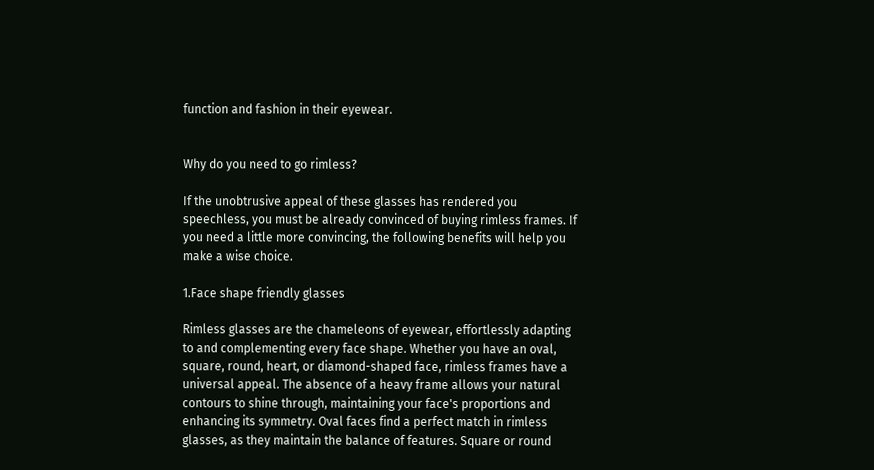function and fashion in their eyewear.


Why do you need to go rimless?

If the unobtrusive appeal of these glasses has rendered you speechless, you must be already convinced of buying rimless frames. If you need a little more convincing, the following benefits will help you make a wise choice.

1.Face shape friendly glasses

Rimless glasses are the chameleons of eyewear, effortlessly adapting to and complementing every face shape. Whether you have an oval, square, round, heart, or diamond-shaped face, rimless frames have a universal appeal. The absence of a heavy frame allows your natural contours to shine through, maintaining your face's proportions and enhancing its symmetry. Oval faces find a perfect match in rimless glasses, as they maintain the balance of features. Square or round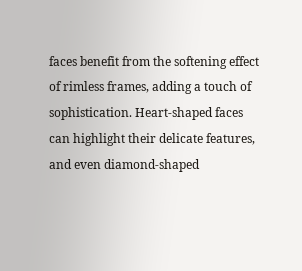faces benefit from the softening effect of rimless frames, adding a touch of sophistication. Heart-shaped faces can highlight their delicate features, and even diamond-shaped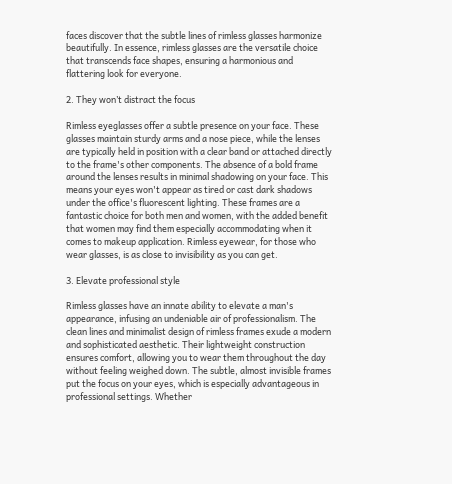faces discover that the subtle lines of rimless glasses harmonize beautifully. In essence, rimless glasses are the versatile choice that transcends face shapes, ensuring a harmonious and flattering look for everyone.

2. They won’t distract the focus

Rimless eyeglasses offer a subtle presence on your face. These glasses maintain sturdy arms and a nose piece, while the lenses are typically held in position with a clear band or attached directly to the frame's other components. The absence of a bold frame around the lenses results in minimal shadowing on your face. This means your eyes won't appear as tired or cast dark shadows under the office's fluorescent lighting. These frames are a fantastic choice for both men and women, with the added benefit that women may find them especially accommodating when it comes to makeup application. Rimless eyewear, for those who wear glasses, is as close to invisibility as you can get.

3. Elevate professional style

Rimless glasses have an innate ability to elevate a man's appearance, infusing an undeniable air of professionalism. The clean lines and minimalist design of rimless frames exude a modern and sophisticated aesthetic. Their lightweight construction ensures comfort, allowing you to wear them throughout the day without feeling weighed down. The subtle, almost invisible frames put the focus on your eyes, which is especially advantageous in professional settings. Whether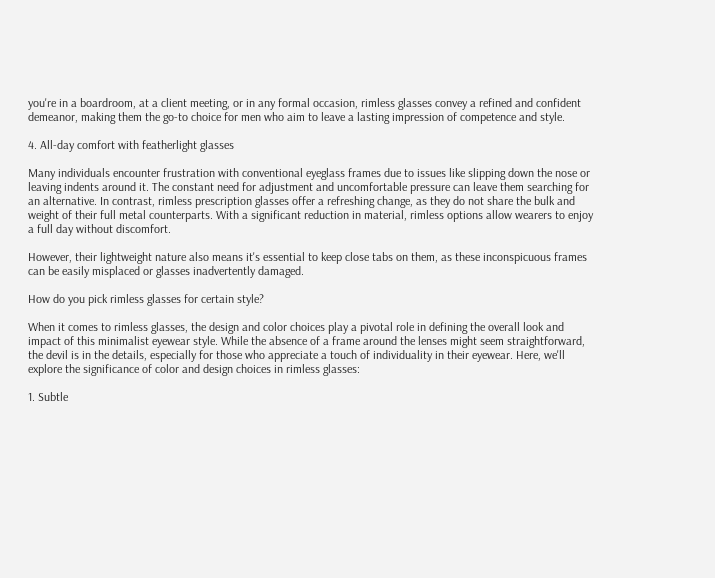you're in a boardroom, at a client meeting, or in any formal occasion, rimless glasses convey a refined and confident demeanor, making them the go-to choice for men who aim to leave a lasting impression of competence and style.

4. All-day comfort with featherlight glasses

Many individuals encounter frustration with conventional eyeglass frames due to issues like slipping down the nose or leaving indents around it. The constant need for adjustment and uncomfortable pressure can leave them searching for an alternative. In contrast, rimless prescription glasses offer a refreshing change, as they do not share the bulk and weight of their full metal counterparts. With a significant reduction in material, rimless options allow wearers to enjoy a full day without discomfort.

However, their lightweight nature also means it's essential to keep close tabs on them, as these inconspicuous frames can be easily misplaced or glasses inadvertently damaged.

How do you pick rimless glasses for certain style?

When it comes to rimless glasses, the design and color choices play a pivotal role in defining the overall look and impact of this minimalist eyewear style. While the absence of a frame around the lenses might seem straightforward, the devil is in the details, especially for those who appreciate a touch of individuality in their eyewear. Here, we'll explore the significance of color and design choices in rimless glasses:

1. Subtle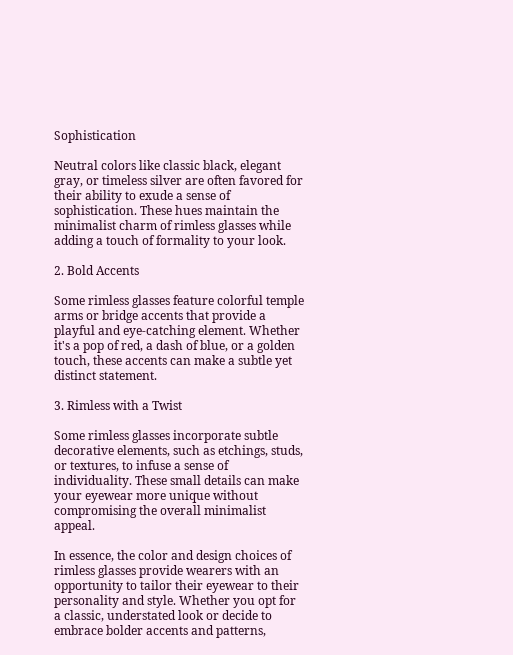Sophistication

Neutral colors like classic black, elegant gray, or timeless silver are often favored for their ability to exude a sense of sophistication. These hues maintain the minimalist charm of rimless glasses while adding a touch of formality to your look.

2. Bold Accents

Some rimless glasses feature colorful temple arms or bridge accents that provide a playful and eye-catching element. Whether it's a pop of red, a dash of blue, or a golden touch, these accents can make a subtle yet distinct statement.

3. Rimless with a Twist

Some rimless glasses incorporate subtle decorative elements, such as etchings, studs, or textures, to infuse a sense of individuality. These small details can make your eyewear more unique without compromising the overall minimalist appeal.

In essence, the color and design choices of rimless glasses provide wearers with an opportunity to tailor their eyewear to their personality and style. Whether you opt for a classic, understated look or decide to embrace bolder accents and patterns,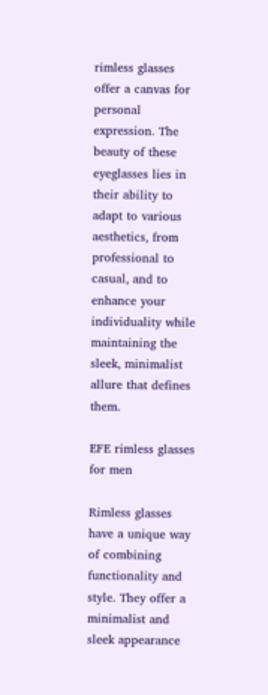rimless glasses offer a canvas for personal expression. The beauty of these eyeglasses lies in their ability to adapt to various aesthetics, from professional to casual, and to enhance your individuality while maintaining the sleek, minimalist allure that defines them.

EFE rimless glasses for men

Rimless glasses have a unique way of combining functionality and style. They offer a minimalist and sleek appearance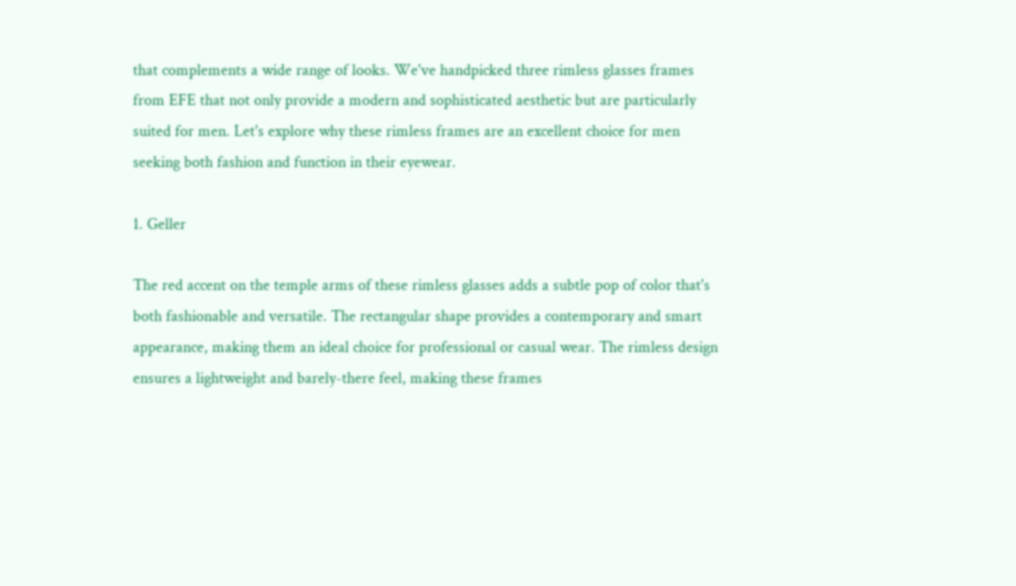that complements a wide range of looks. We've handpicked three rimless glasses frames from EFE that not only provide a modern and sophisticated aesthetic but are particularly suited for men. Let's explore why these rimless frames are an excellent choice for men seeking both fashion and function in their eyewear.

1. Geller

The red accent on the temple arms of these rimless glasses adds a subtle pop of color that's both fashionable and versatile. The rectangular shape provides a contemporary and smart appearance, making them an ideal choice for professional or casual wear. The rimless design ensures a lightweight and barely-there feel, making these frames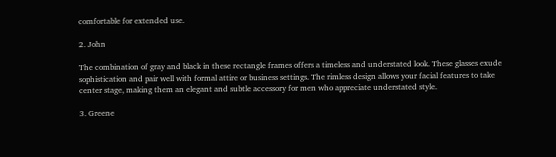comfortable for extended use.

2. John

The combination of gray and black in these rectangle frames offers a timeless and understated look. These glasses exude sophistication and pair well with formal attire or business settings. The rimless design allows your facial features to take center stage, making them an elegant and subtle accessory for men who appreciate understated style.

3. Greene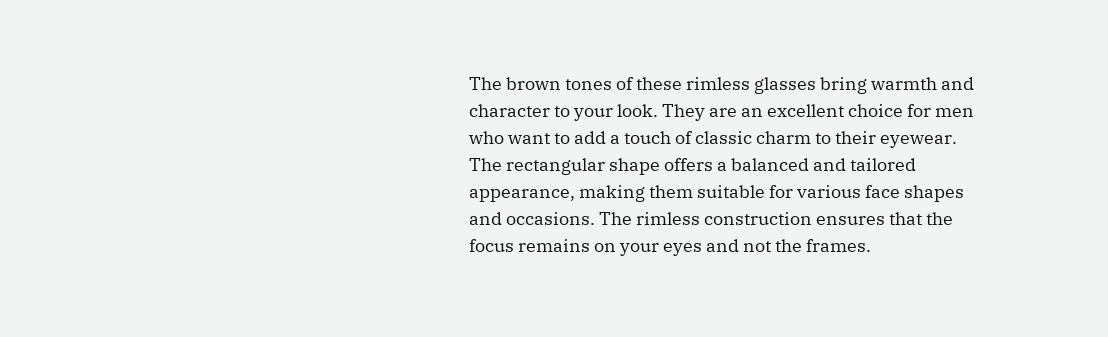The brown tones of these rimless glasses bring warmth and character to your look. They are an excellent choice for men who want to add a touch of classic charm to their eyewear. The rectangular shape offers a balanced and tailored appearance, making them suitable for various face shapes and occasions. The rimless construction ensures that the focus remains on your eyes and not the frames.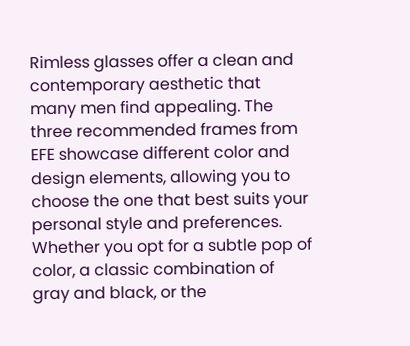Rimless glasses offer a clean and contemporary aesthetic that many men find appealing. The three recommended frames from EFE showcase different color and design elements, allowing you to choose the one that best suits your personal style and preferences. Whether you opt for a subtle pop of color, a classic combination of gray and black, or the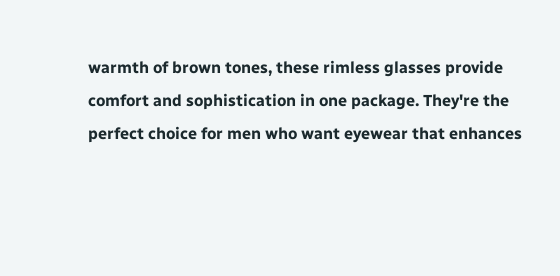warmth of brown tones, these rimless glasses provide comfort and sophistication in one package. They're the perfect choice for men who want eyewear that enhances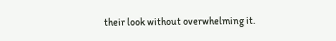their look without overwhelming it.